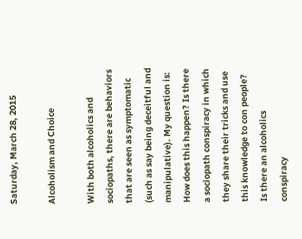Saturday, March 28, 2015

Alcoholism and Choice

With both alcoholics and sociopaths, there are behaviors that are seen as symptomatic (such as say being deceitful and manipulative). My question is: How does this happen? Is there a sociopath conspiracy in which they share their tricks and use this knowledge to con people? Is there an alcoholics conspiracy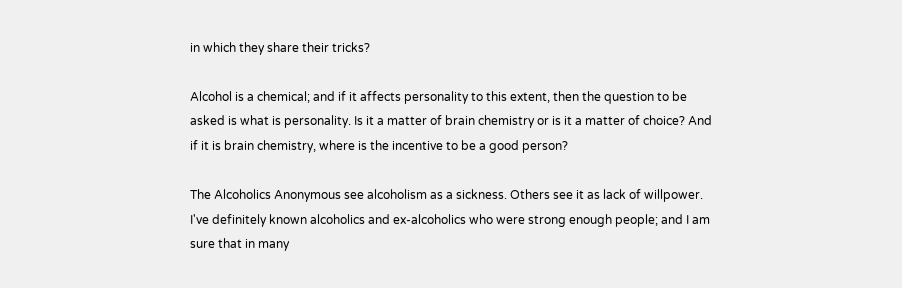in which they share their tricks?

Alcohol is a chemical; and if it affects personality to this extent, then the question to be asked is what is personality. Is it a matter of brain chemistry or is it a matter of choice? And if it is brain chemistry, where is the incentive to be a good person?

The Alcoholics Anonymous see alcoholism as a sickness. Others see it as lack of willpower. I've definitely known alcoholics and ex-alcoholics who were strong enough people; and I am sure that in many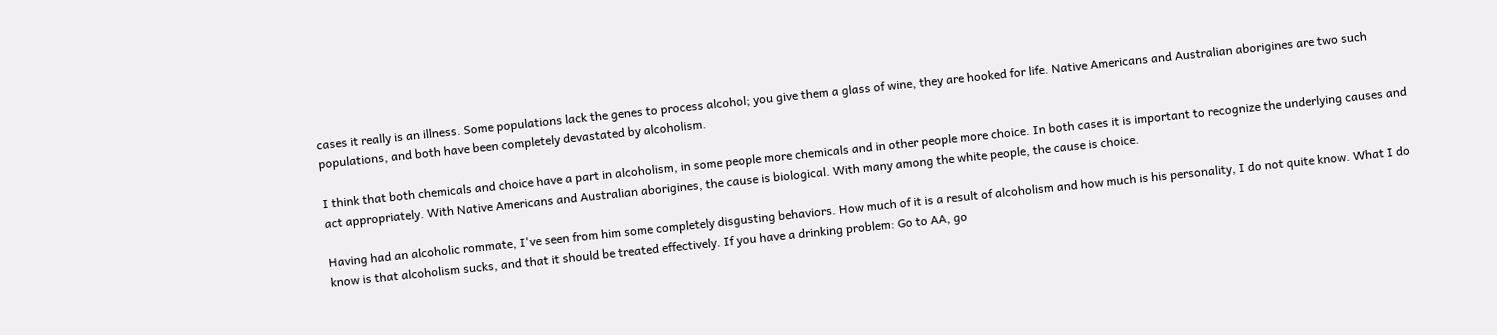cases it really is an illness. Some populations lack the genes to process alcohol; you give them a glass of wine, they are hooked for life. Native Americans and Australian aborigines are two such populations, and both have been completely devastated by alcoholism.

I think that both chemicals and choice have a part in alcoholism, in some people more chemicals and in other people more choice. In both cases it is important to recognize the underlying causes and act appropriately. With Native Americans and Australian aborigines, the cause is biological. With many among the white people, the cause is choice.

Having had an alcoholic rommate, I've seen from him some completely disgusting behaviors. How much of it is a result of alcoholism and how much is his personality, I do not quite know. What I do know is that alcoholism sucks, and that it should be treated effectively. If you have a drinking problem: Go to AA, go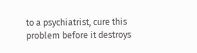to a psychiatrist, cure this problem before it destroys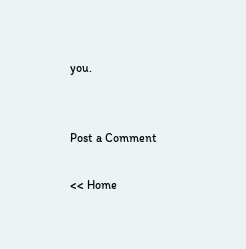you.


Post a Comment

<< Home